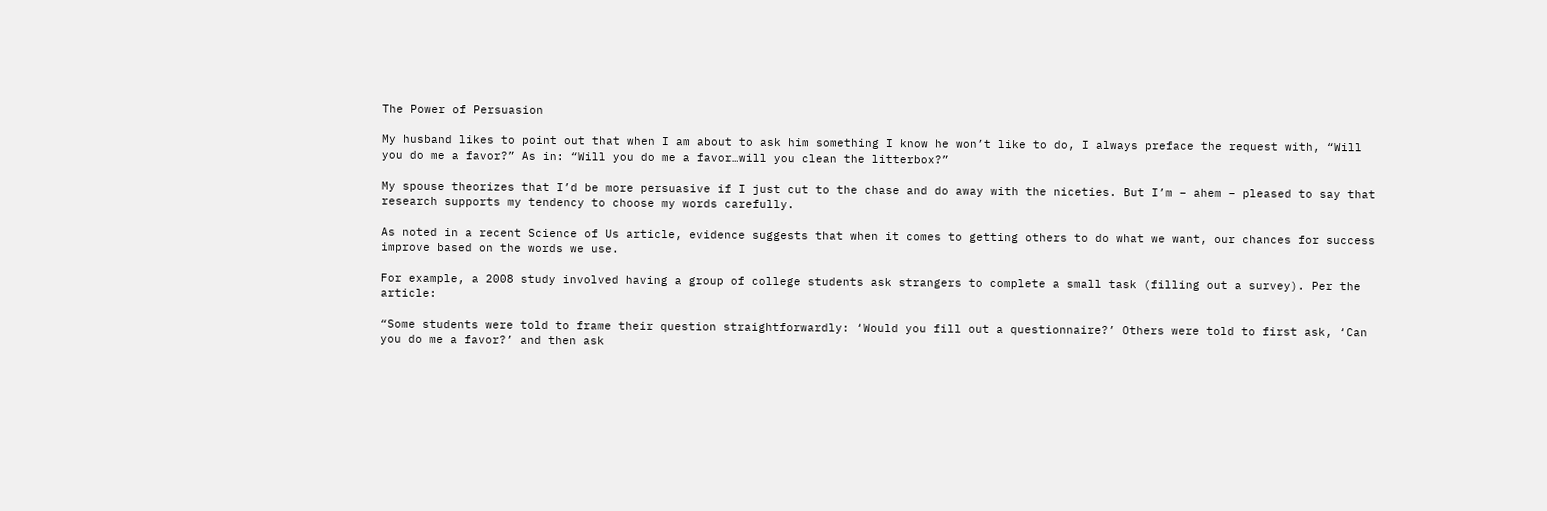The Power of Persuasion

My husband likes to point out that when I am about to ask him something I know he won’t like to do, I always preface the request with, “Will you do me a favor?” As in: “Will you do me a favor…will you clean the litterbox?”

My spouse theorizes that I’d be more persuasive if I just cut to the chase and do away with the niceties. But I’m – ahem – pleased to say that research supports my tendency to choose my words carefully.

As noted in a recent Science of Us article, evidence suggests that when it comes to getting others to do what we want, our chances for success improve based on the words we use.

For example, a 2008 study involved having a group of college students ask strangers to complete a small task (filling out a survey). Per the article:

“Some students were told to frame their question straightforwardly: ‘Would you fill out a questionnaire?’ Others were told to first ask, ‘Can you do me a favor?’ and then ask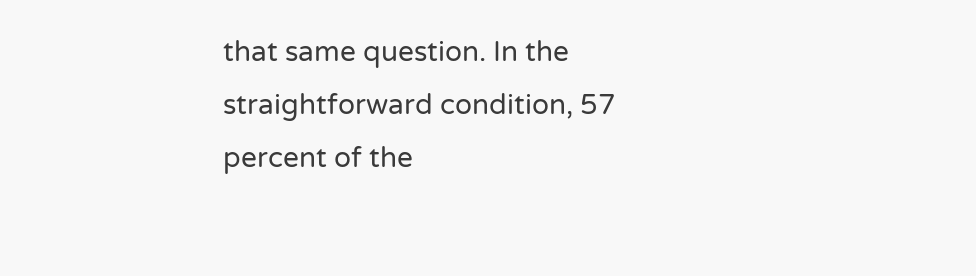that same question. In the straightforward condition, 57 percent of the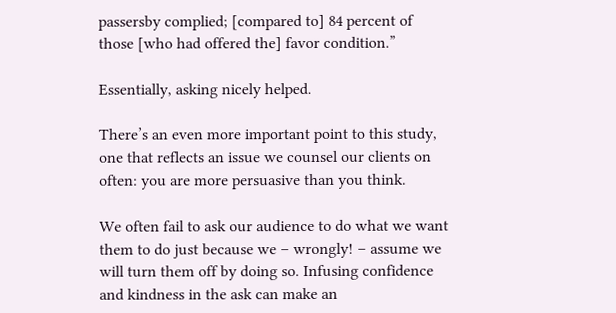passersby complied; [compared to] 84 percent of those [who had offered the] favor condition.”

Essentially, asking nicely helped.

There’s an even more important point to this study, one that reflects an issue we counsel our clients on often: you are more persuasive than you think.

We often fail to ask our audience to do what we want them to do just because we – wrongly! – assume we will turn them off by doing so. Infusing confidence and kindness in the ask can make an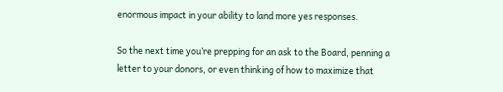enormous impact in your ability to land more yes responses.

So the next time you’re prepping for an ask to the Board, penning a letter to your donors, or even thinking of how to maximize that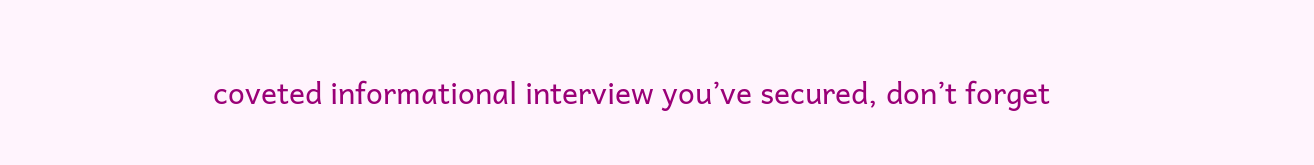coveted informational interview you’ve secured, don’t forget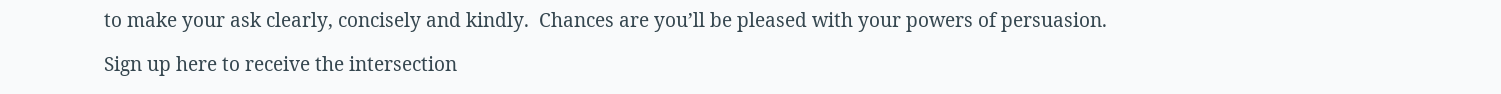to make your ask clearly, concisely and kindly.  Chances are you’ll be pleased with your powers of persuasion.

Sign up here to receive the intersection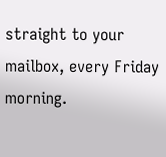straight to your mailbox, every Friday morning.